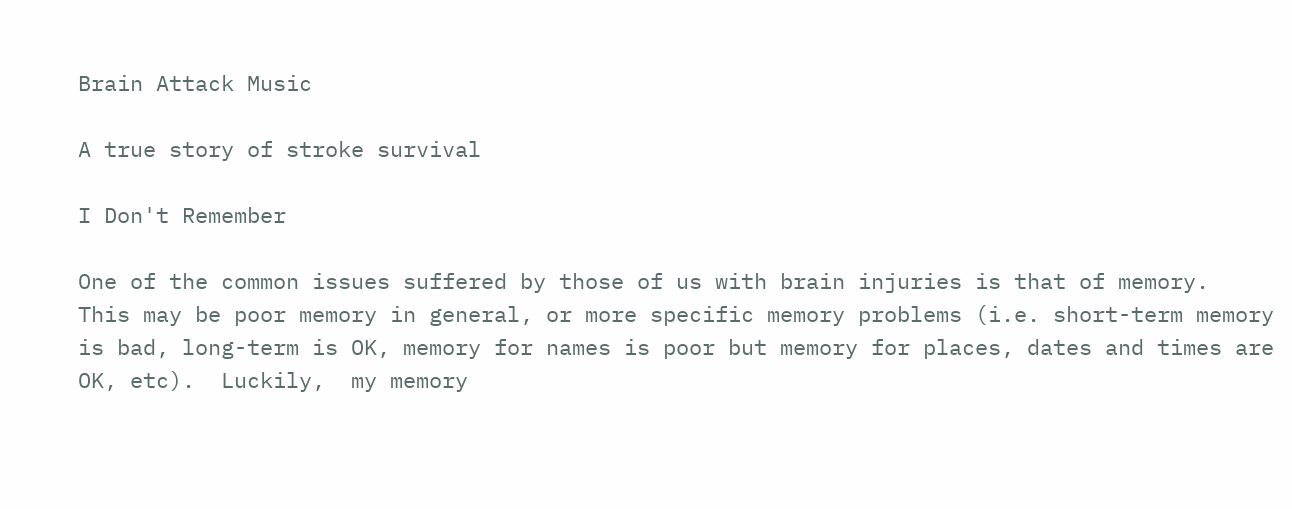Brain Attack Music

A true story of stroke survival

I Don't Remember

One of the common issues suffered by those of us with brain injuries is that of memory.  This may be poor memory in general, or more specific memory problems (i.e. short-term memory is bad, long-term is OK, memory for names is poor but memory for places, dates and times are OK, etc).  Luckily,  my memory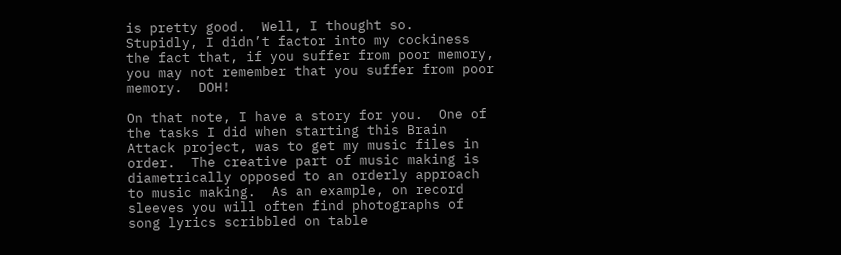is pretty good.  Well, I thought so.  Stupidly, I didn’t factor into my cockiness the fact that, if you suffer from poor memory, you may not remember that you suffer from poor memory.  DOH!

On that note, I have a story for you.  One of the tasks I did when starting this Brain Attack project, was to get my music files in order.  The creative part of music making is diametrically opposed to an orderly approach to music making.  As an example, on record sleeves you will often find photographs of song lyrics scribbled on table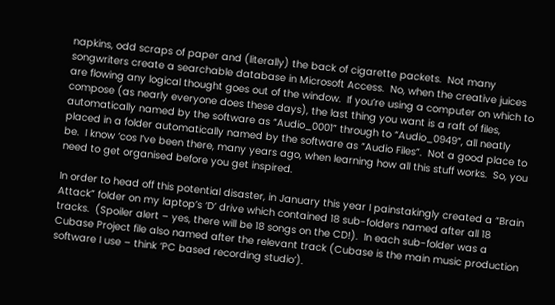napkins, odd scraps of paper and (literally) the back of cigarette packets.  Not many songwriters create a searchable database in Microsoft Access.  No, when the creative juices are flowing any logical thought goes out of the window.  If you’re using a computer on which to compose (as nearly everyone does these days), the last thing you want is a raft of files, automatically named by the software as “Audio_0001” through to “Audio_0949”, all neatly placed in a folder automatically named by the software as “Audio Files”.  Not a good place to be.  I know ‘cos I’ve been there, many years ago, when learning how all this stuff works.  So, you need to get organised before you get inspired.

In order to head off this potential disaster, in January this year I painstakingly created a “Brain Attack” folder on my laptop’s ‘D’ drive which contained 18 sub-folders named after all 18 tracks.  (Spoiler alert – yes, there will be 18 songs on the CD!).  In each sub-folder was a Cubase Project file also named after the relevant track (Cubase is the main music production software I use – think ‘PC based recording studio’).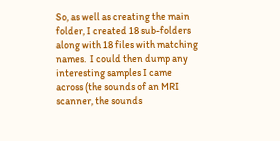So, as well as creating the main folder, I created 18 sub-folders along with 18 files with matching names.  I could then dump any interesting samples I came across (the sounds of an MRI scanner, the sounds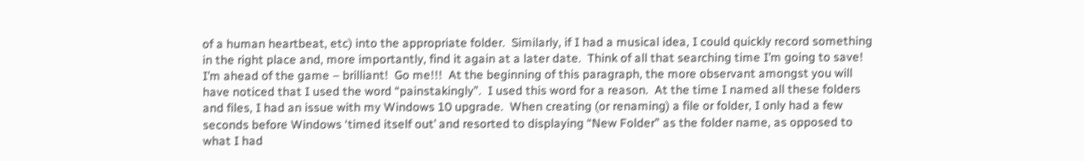of a human heartbeat, etc) into the appropriate folder.  Similarly, if I had a musical idea, I could quickly record something in the right place and, more importantly, find it again at a later date.  Think of all that searching time I’m going to save!  I’m ahead of the game – brilliant!  Go me!!!  At the beginning of this paragraph, the more observant amongst you will have noticed that I used the word “painstakingly”.  I used this word for a reason.  At the time I named all these folders and files, I had an issue with my Windows 10 upgrade.  When creating (or renaming) a file or folder, I only had a few seconds before Windows ‘timed itself out’ and resorted to displaying “New Folder” as the folder name, as opposed to what I had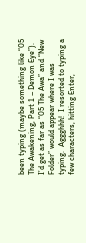been typing (maybe something like “05 The Awakening, Part 1 – Demon Eye”).  I’d get as far as “05 The Awa” and “New Folder” would appear where I was typing.  Aggghhh!  I resorted to typing a few characters, hitting Enter,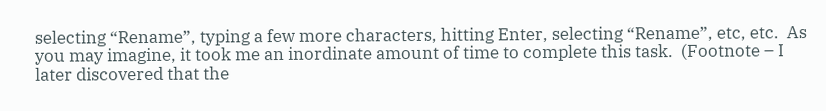selecting “Rename”, typing a few more characters, hitting Enter, selecting “Rename”, etc, etc.  As you may imagine, it took me an inordinate amount of time to complete this task.  (Footnote – I later discovered that the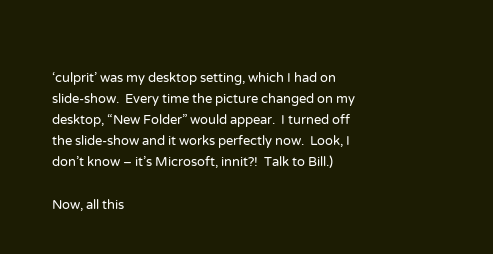‘culprit’ was my desktop setting, which I had on slide-show.  Every time the picture changed on my desktop, “New Folder” would appear.  I turned off the slide-show and it works perfectly now.  Look, I don’t know – it’s Microsoft, innit?!  Talk to Bill.)

Now, all this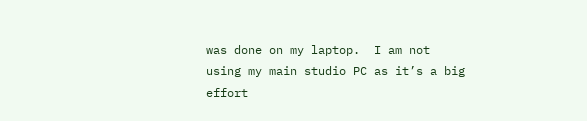was done on my laptop.  I am not using my main studio PC as it’s a big effort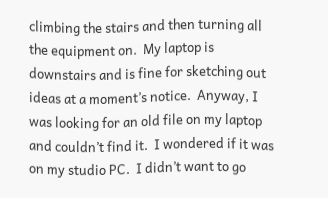climbing the stairs and then turning all the equipment on.  My laptop is downstairs and is fine for sketching out ideas at a moment’s notice.  Anyway, I was looking for an old file on my laptop and couldn’t find it.  I wondered if it was on my studio PC.  I didn’t want to go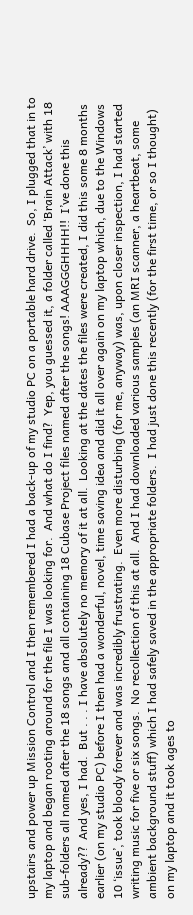upstairs and power up Mission Control and I then remembered I had a back-up of my studio PC on a portable hard drive.  So, I plugged that in to my laptop and began rooting around for the file I was looking for.  And what do I find?  Yep, you guessed it, a folder called ‘Brain Attack’ with 18 sub-folders all named after the 18 songs and all containing 18 Cubase Project files named after the songs! AAAGGGHHHH!!  I’ve done this already??  And yes, I had.  But . . . I have absolutely no memory of it at all.  Looking at the dates the files were created, I did this some 8 months earlier (on my studio PC) before I then had a wonderful, novel, time saving idea and did it all over again on my laptop which, due to the Windows 10 ‘issue’, took bloody forever and was incredibly frustrating.  Even more disturbing (for me, anyway) was, upon closer inspection, I had started writing music for five or six songs.  No recollection of this at all.  And I had downloaded various samples (an MRI scanner, a heartbeat, some ambient background stuff) which I had safely saved in the appropriate folders.  I had just done this recently (for the first time, or so I thought) on my laptop and it took ages to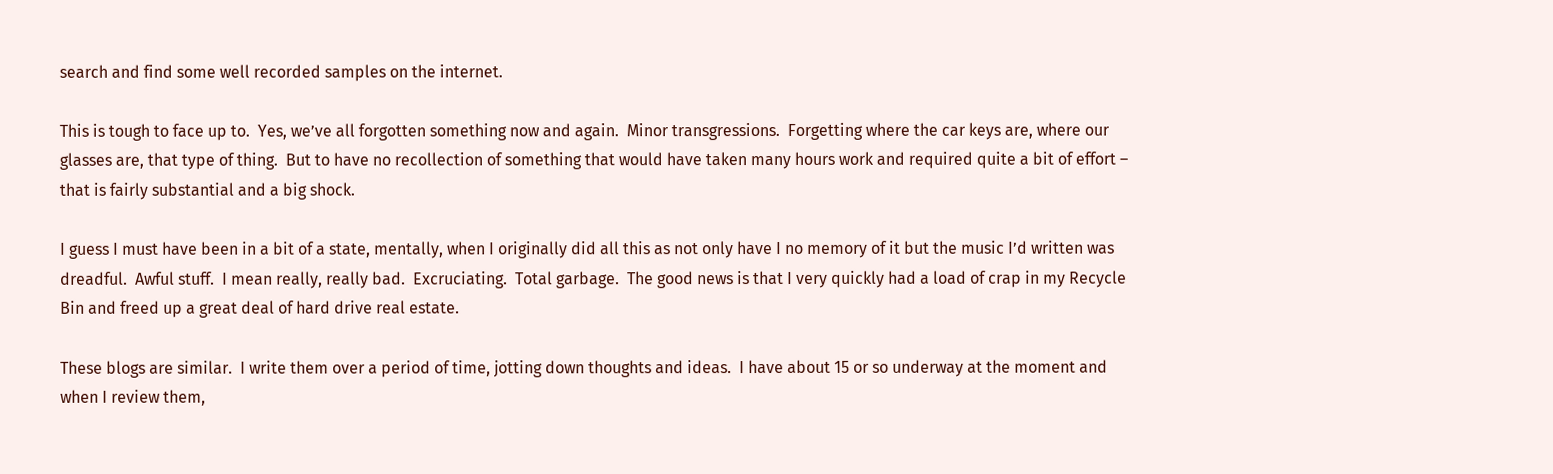search and find some well recorded samples on the internet.

This is tough to face up to.  Yes, we’ve all forgotten something now and again.  Minor transgressions.  Forgetting where the car keys are, where our glasses are, that type of thing.  But to have no recollection of something that would have taken many hours work and required quite a bit of effort – that is fairly substantial and a big shock.

I guess I must have been in a bit of a state, mentally, when I originally did all this as not only have I no memory of it but the music I’d written was dreadful.  Awful stuff.  I mean really, really bad.  Excruciating.  Total garbage.  The good news is that I very quickly had a load of crap in my Recycle Bin and freed up a great deal of hard drive real estate.

These blogs are similar.  I write them over a period of time, jotting down thoughts and ideas.  I have about 15 or so underway at the moment and when I review them,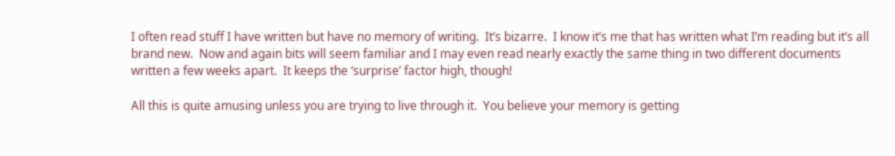I often read stuff I have written but have no memory of writing.  It’s bizarre.  I know it’s me that has written what I’m reading but it’s all brand new.  Now and again bits will seem familiar and I may even read nearly exactly the same thing in two different documents written a few weeks apart.  It keeps the ‘surprise’ factor high, though!

All this is quite amusing unless you are trying to live through it.  You believe your memory is getting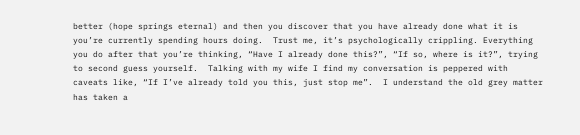better (hope springs eternal) and then you discover that you have already done what it is you’re currently spending hours doing.  Trust me, it’s psychologically crippling. Everything you do after that you’re thinking, “Have I already done this?”, “If so, where is it?”, trying to second guess yourself.  Talking with my wife I find my conversation is peppered with caveats like, “If I’ve already told you this, just stop me”.  I understand the old grey matter has taken a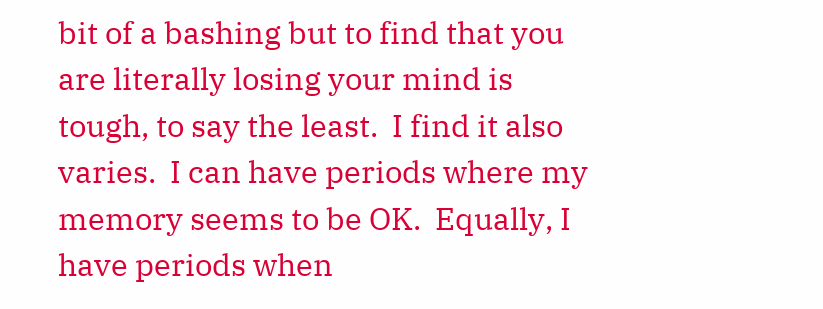bit of a bashing but to find that you are literally losing your mind is tough, to say the least.  I find it also varies.  I can have periods where my memory seems to be OK.  Equally, I have periods when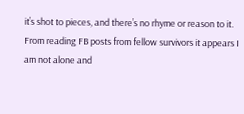it’s shot to pieces, and there’s no rhyme or reason to it.  From reading FB posts from fellow survivors it appears I am not alone and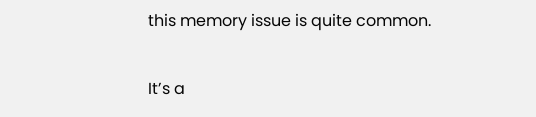this memory issue is quite common.

It’s a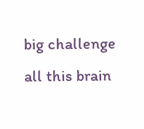big challenge all this brain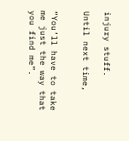injury stuff.

Until next time,


“You’ll have to take me just the way that you find me”.